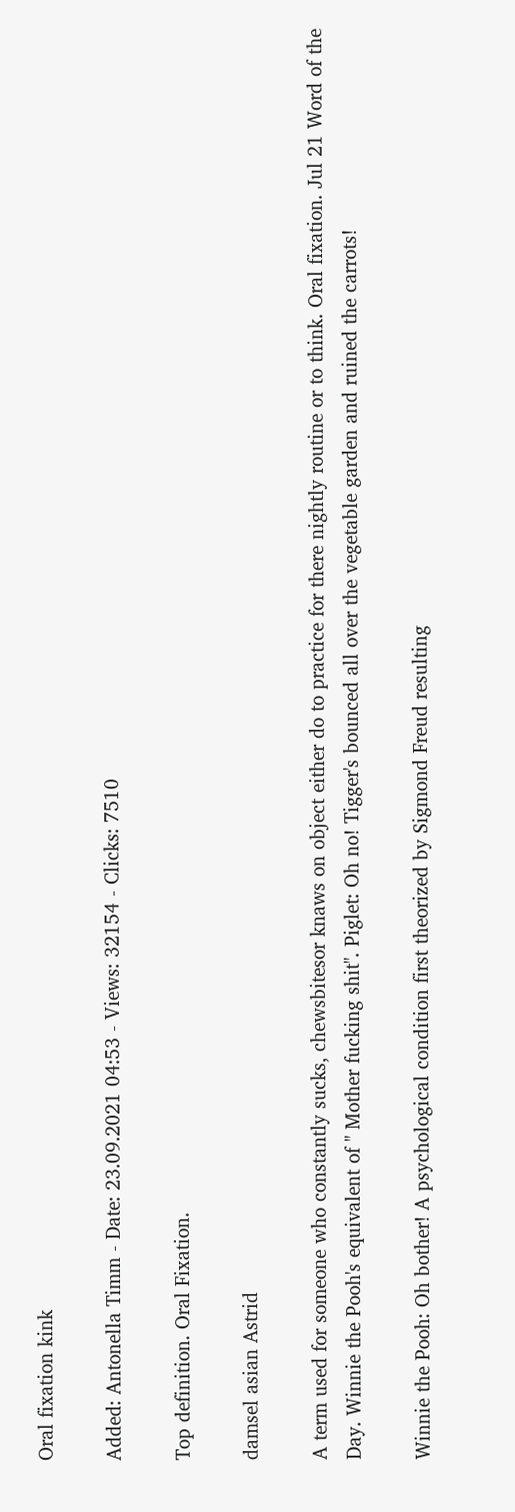Oral fixation kink

Added: Antonella Timm - Date: 23.09.2021 04:53 - Views: 32154 - Clicks: 7510

Top definition. Oral Fixation.

damsel asian Astrid

A term used for someone who constantly sucks, chewsbitesor knaws on object either do to practice for there nightly routine or to think. Oral fixation. Jul 21 Word of the Day. Winnie the Pooh's equivalent of " Mother fucking shit". Piglet: Oh no! Tigger's bounced all over the vegetable garden and ruined the carrots!

Winnie the Pooh: Oh bother! A psychological condition first theorized by Sigmond Freud resulting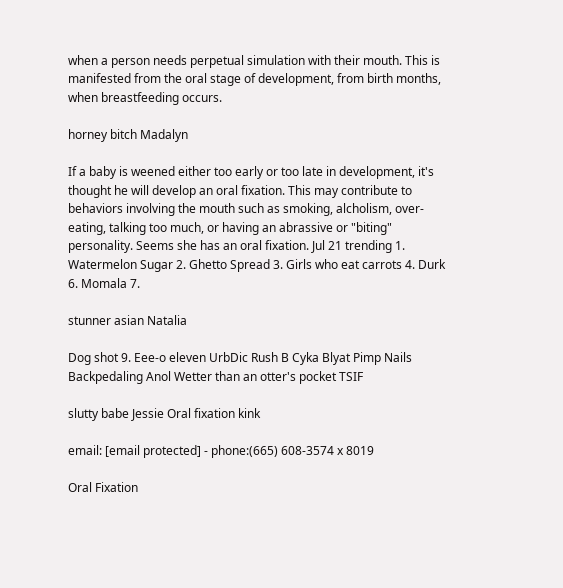when a person needs perpetual simulation with their mouth. This is manifested from the oral stage of development, from birth months, when breastfeeding occurs.

horney bitch Madalyn

If a baby is weened either too early or too late in development, it's thought he will develop an oral fixation. This may contribute to behaviors involving the mouth such as smoking, alcholism, over-eating, talking too much, or having an abrassive or "biting" personality. Seems she has an oral fixation. Jul 21 trending 1. Watermelon Sugar 2. Ghetto Spread 3. Girls who eat carrots 4. Durk 6. Momala 7.

stunner asian Natalia

Dog shot 9. Eee-o eleven UrbDic Rush B Cyka Blyat Pimp Nails Backpedaling Anol Wetter than an otter's pocket TSIF

slutty babe Jessie Oral fixation kink

email: [email protected] - phone:(665) 608-3574 x 8019

Oral Fixation